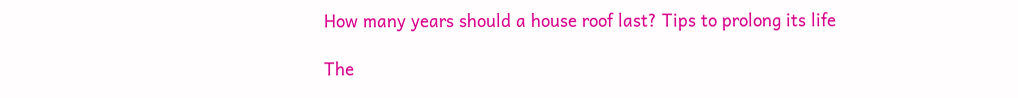How many years should a house roof last? Tips to prolong its life

The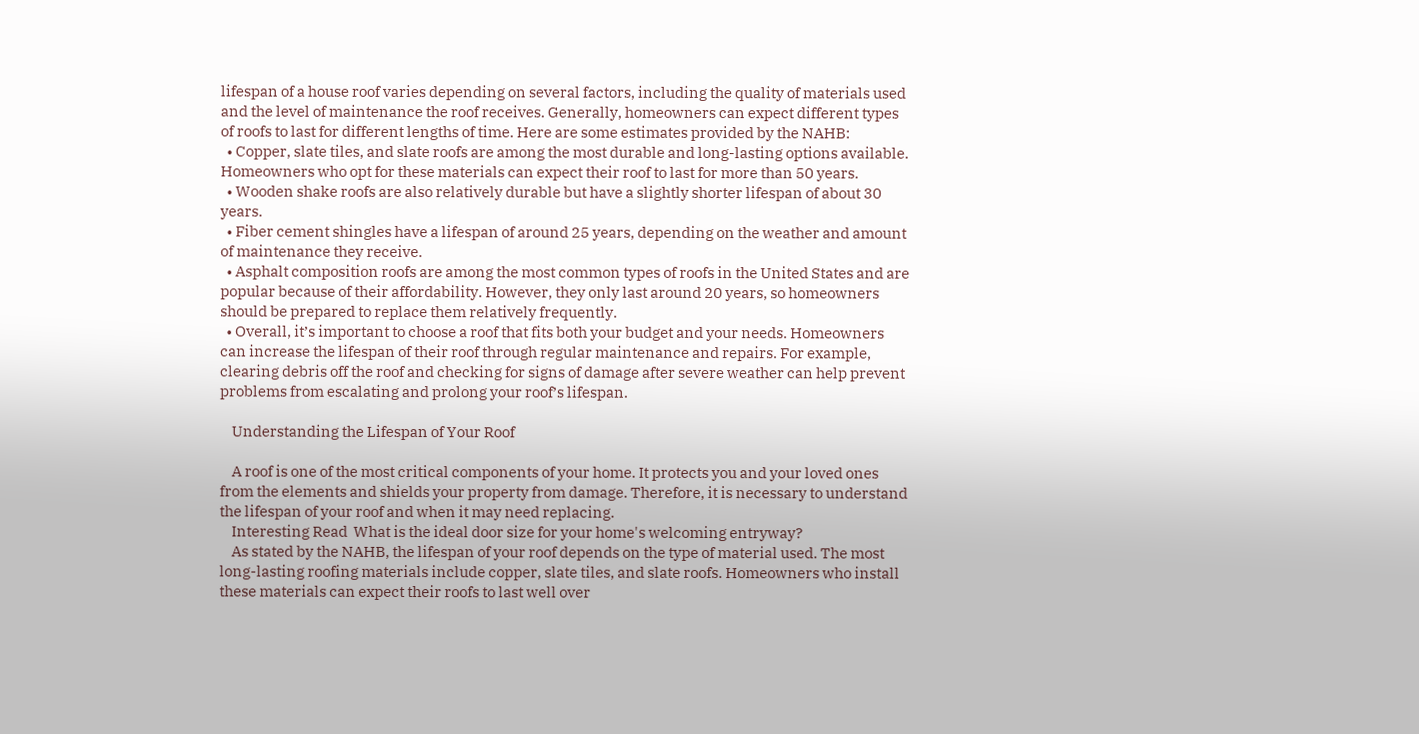lifespan of a house roof varies depending on several factors, including the quality of materials used and the level of maintenance the roof receives. Generally, homeowners can expect different types of roofs to last for different lengths of time. Here are some estimates provided by the NAHB:
  • Copper, slate tiles, and slate roofs are among the most durable and long-lasting options available. Homeowners who opt for these materials can expect their roof to last for more than 50 years.
  • Wooden shake roofs are also relatively durable but have a slightly shorter lifespan of about 30 years.
  • Fiber cement shingles have a lifespan of around 25 years, depending on the weather and amount of maintenance they receive.
  • Asphalt composition roofs are among the most common types of roofs in the United States and are popular because of their affordability. However, they only last around 20 years, so homeowners should be prepared to replace them relatively frequently.
  • Overall, it’s important to choose a roof that fits both your budget and your needs. Homeowners can increase the lifespan of their roof through regular maintenance and repairs. For example, clearing debris off the roof and checking for signs of damage after severe weather can help prevent problems from escalating and prolong your roof’s lifespan.

    Understanding the Lifespan of Your Roof

    A roof is one of the most critical components of your home. It protects you and your loved ones from the elements and shields your property from damage. Therefore, it is necessary to understand the lifespan of your roof and when it may need replacing.
    Interesting Read  What is the ideal door size for your home's welcoming entryway?
    As stated by the NAHB, the lifespan of your roof depends on the type of material used. The most long-lasting roofing materials include copper, slate tiles, and slate roofs. Homeowners who install these materials can expect their roofs to last well over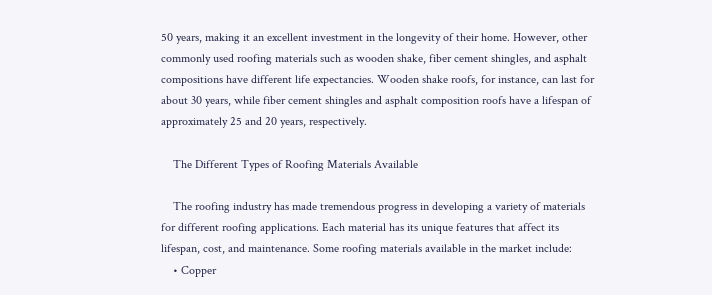50 years, making it an excellent investment in the longevity of their home. However, other commonly used roofing materials such as wooden shake, fiber cement shingles, and asphalt compositions have different life expectancies. Wooden shake roofs, for instance, can last for about 30 years, while fiber cement shingles and asphalt composition roofs have a lifespan of approximately 25 and 20 years, respectively.

    The Different Types of Roofing Materials Available

    The roofing industry has made tremendous progress in developing a variety of materials for different roofing applications. Each material has its unique features that affect its lifespan, cost, and maintenance. Some roofing materials available in the market include:
    • Copper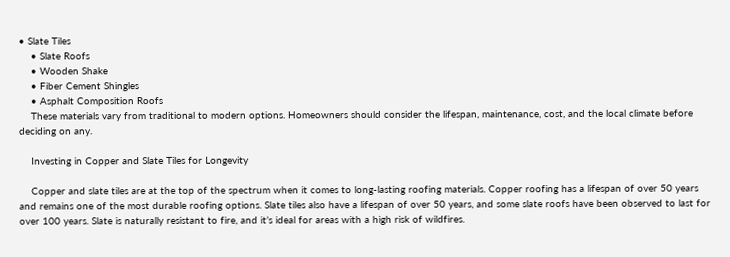• Slate Tiles
    • Slate Roofs
    • Wooden Shake
    • Fiber Cement Shingles
    • Asphalt Composition Roofs
    These materials vary from traditional to modern options. Homeowners should consider the lifespan, maintenance, cost, and the local climate before deciding on any.

    Investing in Copper and Slate Tiles for Longevity

    Copper and slate tiles are at the top of the spectrum when it comes to long-lasting roofing materials. Copper roofing has a lifespan of over 50 years and remains one of the most durable roofing options. Slate tiles also have a lifespan of over 50 years, and some slate roofs have been observed to last for over 100 years. Slate is naturally resistant to fire, and it’s ideal for areas with a high risk of wildfires.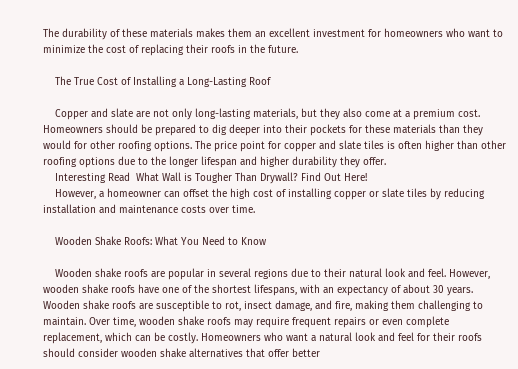The durability of these materials makes them an excellent investment for homeowners who want to minimize the cost of replacing their roofs in the future.

    The True Cost of Installing a Long-Lasting Roof

    Copper and slate are not only long-lasting materials, but they also come at a premium cost. Homeowners should be prepared to dig deeper into their pockets for these materials than they would for other roofing options. The price point for copper and slate tiles is often higher than other roofing options due to the longer lifespan and higher durability they offer.
    Interesting Read  What Wall is Tougher Than Drywall? Find Out Here!
    However, a homeowner can offset the high cost of installing copper or slate tiles by reducing installation and maintenance costs over time.

    Wooden Shake Roofs: What You Need to Know

    Wooden shake roofs are popular in several regions due to their natural look and feel. However, wooden shake roofs have one of the shortest lifespans, with an expectancy of about 30 years. Wooden shake roofs are susceptible to rot, insect damage, and fire, making them challenging to maintain. Over time, wooden shake roofs may require frequent repairs or even complete replacement, which can be costly. Homeowners who want a natural look and feel for their roofs should consider wooden shake alternatives that offer better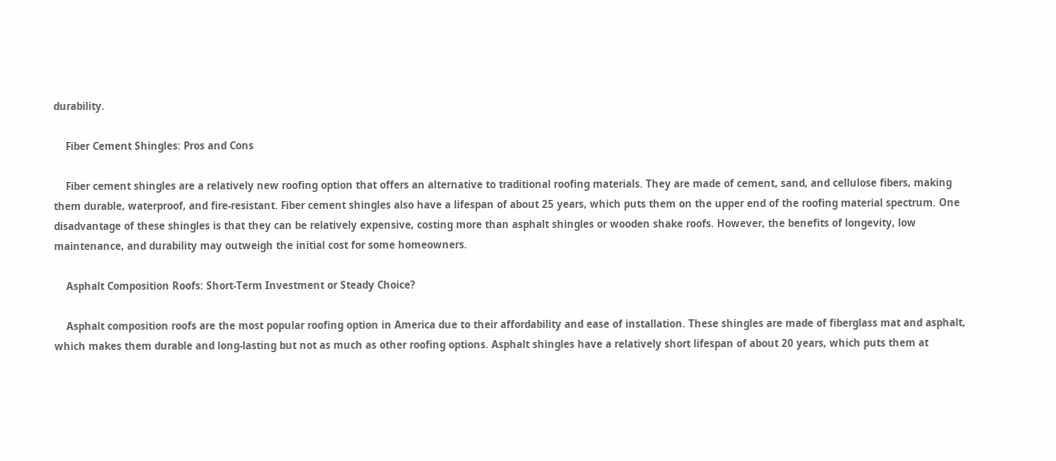durability.

    Fiber Cement Shingles: Pros and Cons

    Fiber cement shingles are a relatively new roofing option that offers an alternative to traditional roofing materials. They are made of cement, sand, and cellulose fibers, making them durable, waterproof, and fire-resistant. Fiber cement shingles also have a lifespan of about 25 years, which puts them on the upper end of the roofing material spectrum. One disadvantage of these shingles is that they can be relatively expensive, costing more than asphalt shingles or wooden shake roofs. However, the benefits of longevity, low maintenance, and durability may outweigh the initial cost for some homeowners.

    Asphalt Composition Roofs: Short-Term Investment or Steady Choice?

    Asphalt composition roofs are the most popular roofing option in America due to their affordability and ease of installation. These shingles are made of fiberglass mat and asphalt, which makes them durable and long-lasting but not as much as other roofing options. Asphalt shingles have a relatively short lifespan of about 20 years, which puts them at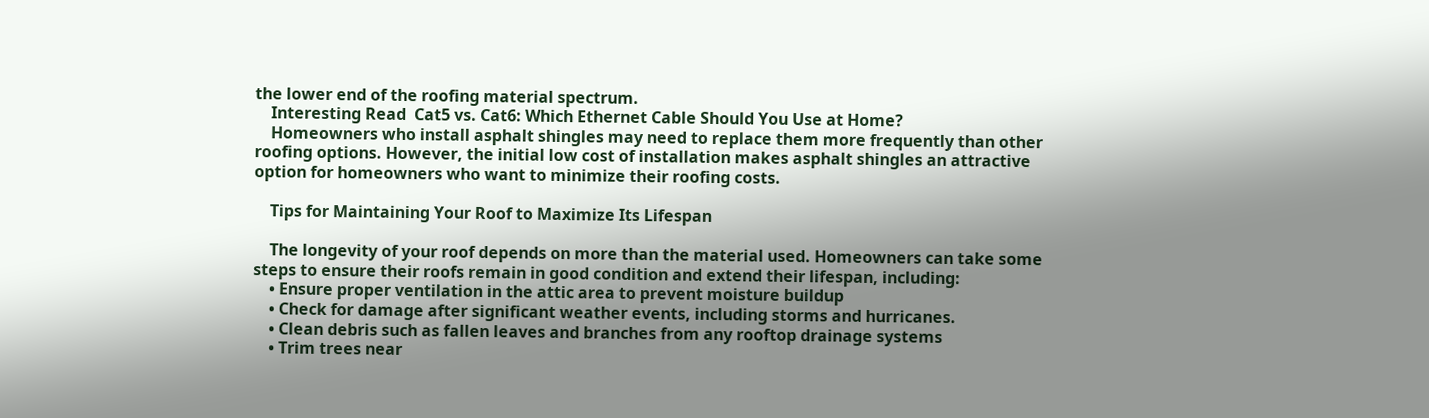the lower end of the roofing material spectrum.
    Interesting Read  Cat5 vs. Cat6: Which Ethernet Cable Should You Use at Home?
    Homeowners who install asphalt shingles may need to replace them more frequently than other roofing options. However, the initial low cost of installation makes asphalt shingles an attractive option for homeowners who want to minimize their roofing costs.

    Tips for Maintaining Your Roof to Maximize Its Lifespan

    The longevity of your roof depends on more than the material used. Homeowners can take some steps to ensure their roofs remain in good condition and extend their lifespan, including:
    • Ensure proper ventilation in the attic area to prevent moisture buildup
    • Check for damage after significant weather events, including storms and hurricanes.
    • Clean debris such as fallen leaves and branches from any rooftop drainage systems
    • Trim trees near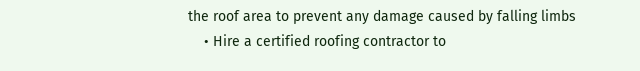the roof area to prevent any damage caused by falling limbs
    • Hire a certified roofing contractor to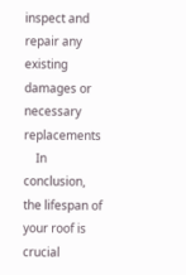inspect and repair any existing damages or necessary replacements
    In conclusion, the lifespan of your roof is crucial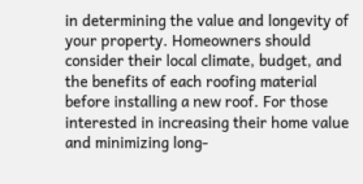in determining the value and longevity of your property. Homeowners should consider their local climate, budget, and the benefits of each roofing material before installing a new roof. For those interested in increasing their home value and minimizing long-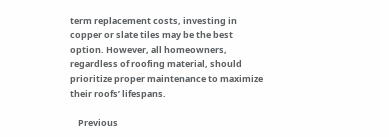term replacement costs, investing in copper or slate tiles may be the best option. However, all homeowners, regardless of roofing material, should prioritize proper maintenance to maximize their roofs’ lifespans.

    Previous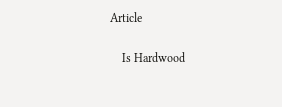Article

    Is Hardwood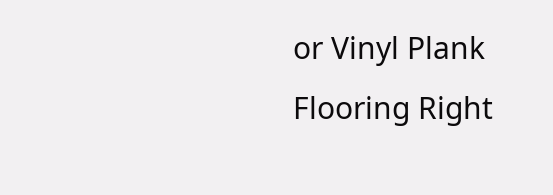or Vinyl Plank Flooring Right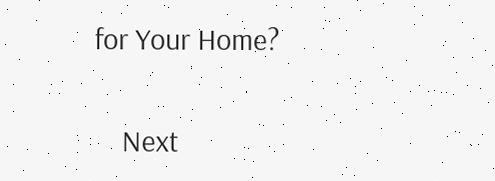for Your Home?

    Next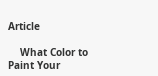Article

    What Color to Paint Your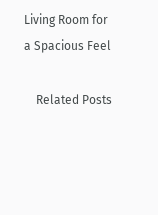Living Room for a Spacious Feel

    Related Posts